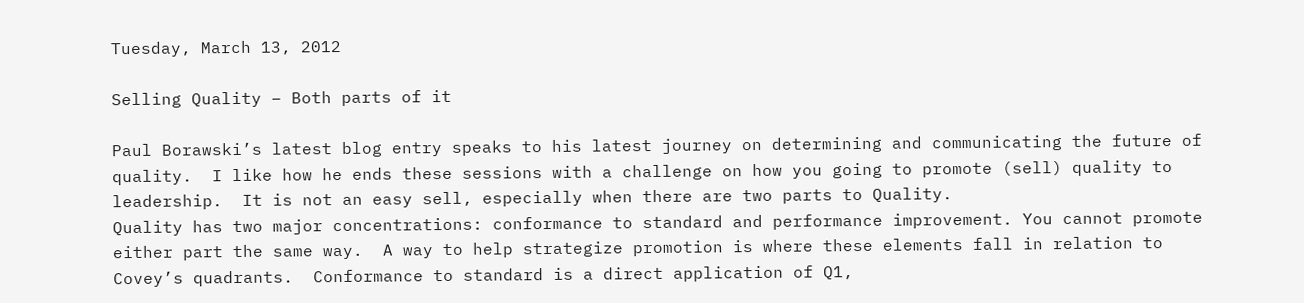Tuesday, March 13, 2012

Selling Quality – Both parts of it

Paul Borawski’s latest blog entry speaks to his latest journey on determining and communicating the future of quality.  I like how he ends these sessions with a challenge on how you going to promote (sell) quality to leadership.  It is not an easy sell, especially when there are two parts to Quality.
Quality has two major concentrations: conformance to standard and performance improvement. You cannot promote either part the same way.  A way to help strategize promotion is where these elements fall in relation to Covey’s quadrants.  Conformance to standard is a direct application of Q1,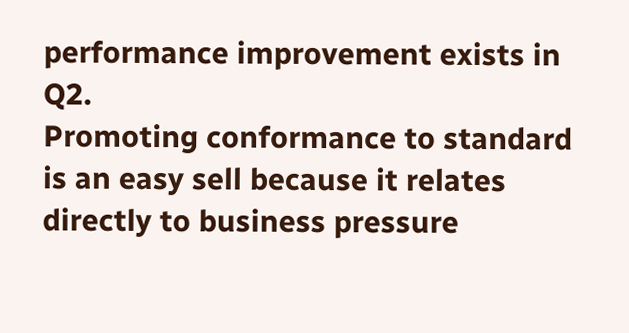performance improvement exists in Q2.
Promoting conformance to standard is an easy sell because it relates directly to business pressure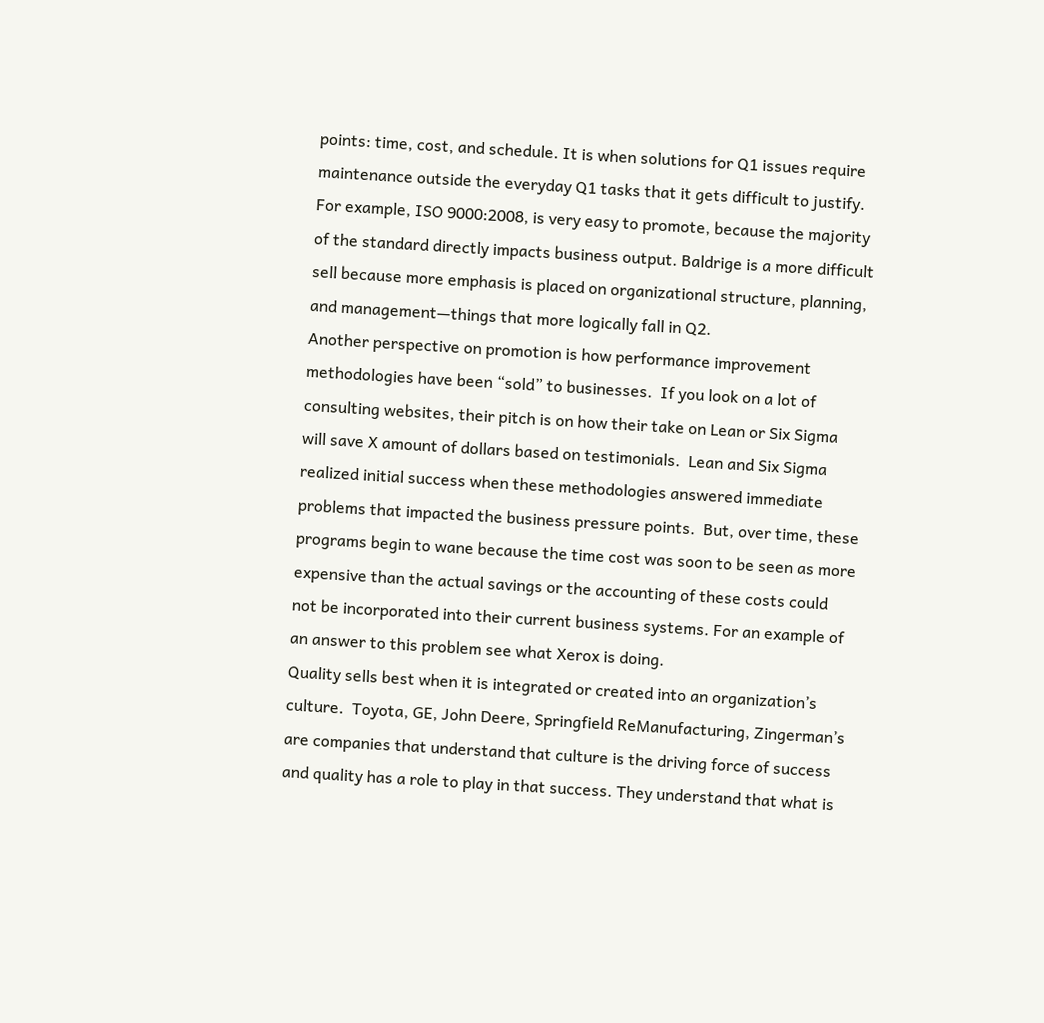points: time, cost, and schedule. It is when solutions for Q1 issues require maintenance outside the everyday Q1 tasks that it gets difficult to justify.  For example, ISO 9000:2008, is very easy to promote, because the majority of the standard directly impacts business output. Baldrige is a more difficult sell because more emphasis is placed on organizational structure, planning, and management—things that more logically fall in Q2.
Another perspective on promotion is how performance improvement methodologies have been “sold” to businesses.  If you look on a lot of consulting websites, their pitch is on how their take on Lean or Six Sigma will save X amount of dollars based on testimonials.  Lean and Six Sigma realized initial success when these methodologies answered immediate problems that impacted the business pressure points.  But, over time, these programs begin to wane because the time cost was soon to be seen as more expensive than the actual savings or the accounting of these costs could not be incorporated into their current business systems. For an example of an answer to this problem see what Xerox is doing.
Quality sells best when it is integrated or created into an organization’s culture.  Toyota, GE, John Deere, Springfield ReManufacturing, Zingerman’s are companies that understand that culture is the driving force of success and quality has a role to play in that success. They understand that what is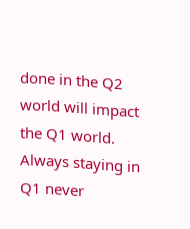done in the Q2 world will impact the Q1 world. Always staying in Q1 never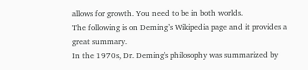allows for growth. You need to be in both worlds.
The following is on Deming’s Wikipedia page and it provides a great summary.
In the 1970s, Dr. Deming's philosophy was summarized by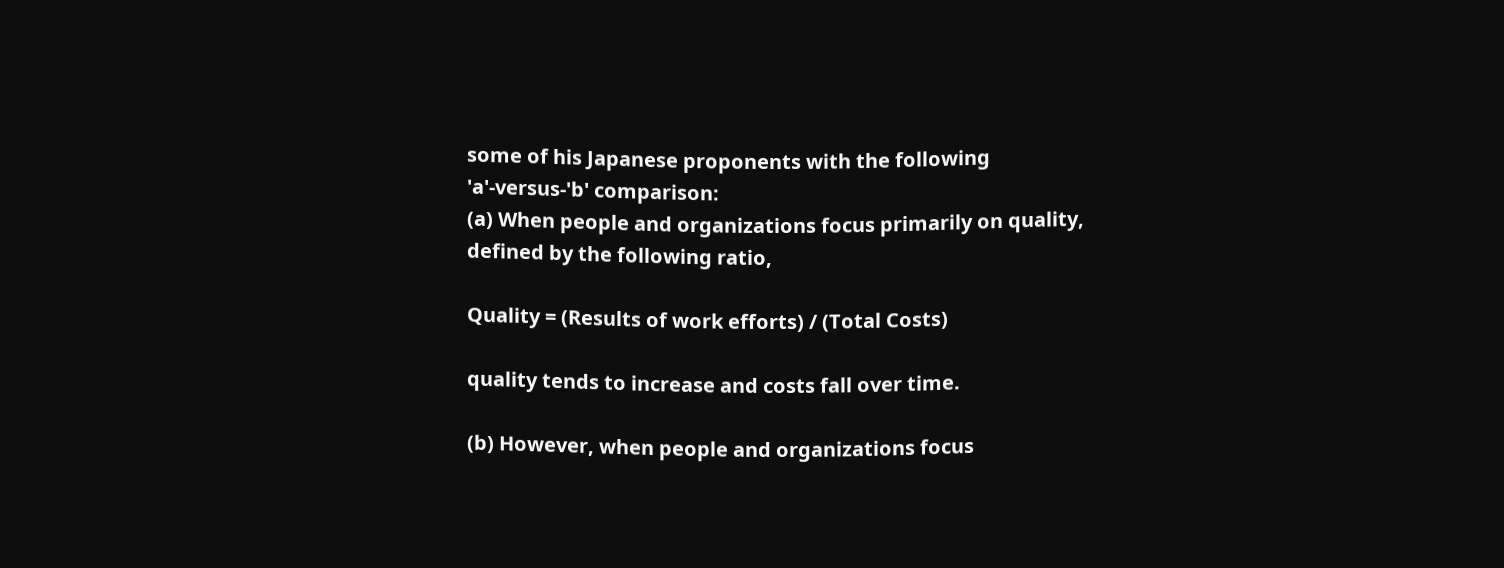some of his Japanese proponents with the following 'a'-versus-'b' comparison:
(a) When people and organizations focus primarily on quality, defined by the following ratio,

Quality = (Results of work efforts) / (Total Costs)

quality tends to increase and costs fall over time.

(b) However, when people and organizations focus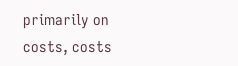primarily on costs, costs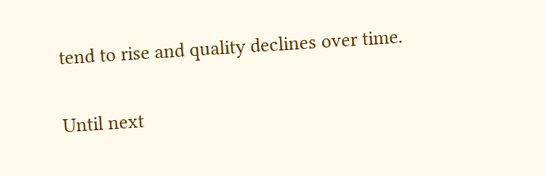tend to rise and quality declines over time.

Until next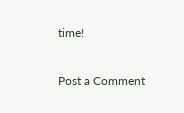time!

Post a Comment